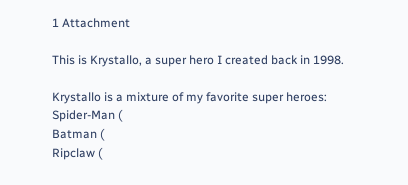1 Attachment

This is Krystallo, a super hero I created back in 1998.

Krystallo is a mixture of my favorite super heroes:
Spider-Man (
Batman (
Ripclaw (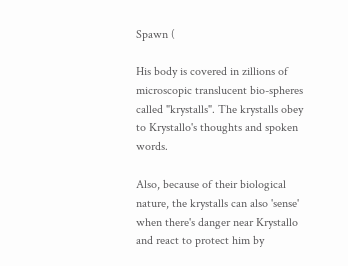Spawn (

His body is covered in zillions of microscopic translucent bio-spheres called "krystalls". The krystalls obey to Krystallo's thoughts and spoken words.

Also, because of their biological nature, the krystalls can also 'sense' when there's danger near Krystallo and react to protect him by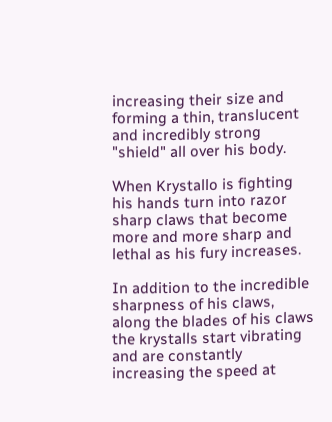increasing their size and forming a thin, translucent and incredibly strong "shield" all over his body.

When Krystallo is fighting his hands turn into razor sharp claws that become more and more sharp and lethal as his fury increases.

In addition to the incredible sharpness of his claws, along the blades of his claws the krystalls start vibrating and are constantly increasing the speed at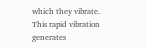which they vibrate. This rapid vibration generates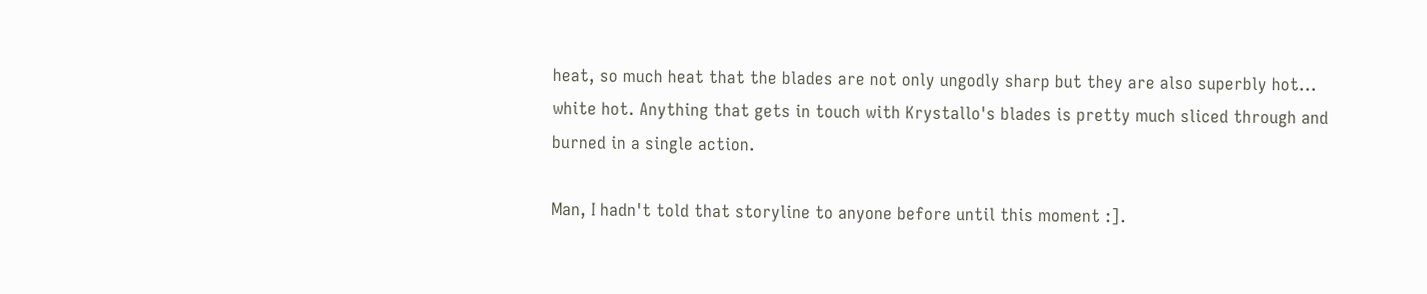heat, so much heat that the blades are not only ungodly sharp but they are also superbly hot... white hot. Anything that gets in touch with Krystallo's blades is pretty much sliced through and burned in a single action.

Man, I hadn't told that storyline to anyone before until this moment :].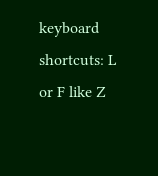keyboard shortcuts: L or F like Z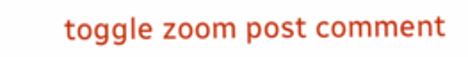toggle zoom post comment